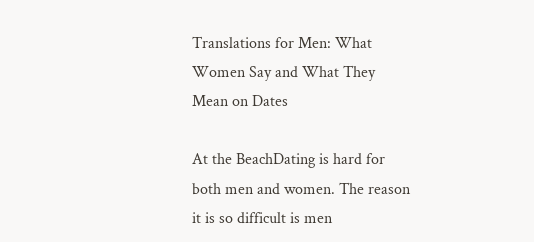Translations for Men: What Women Say and What They Mean on Dates

At the BeachDating is hard for both men and women. The reason it is so difficult is men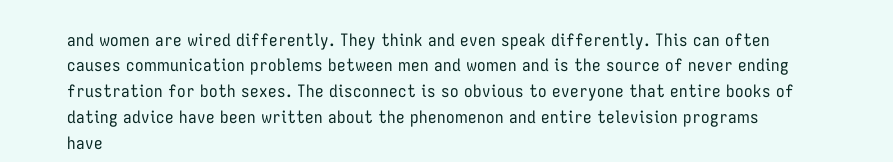and women are wired differently. They think and even speak differently. This can often causes communication problems between men and women and is the source of never ending frustration for both sexes. The disconnect is so obvious to everyone that entire books of dating advice have been written about the phenomenon and entire television programs have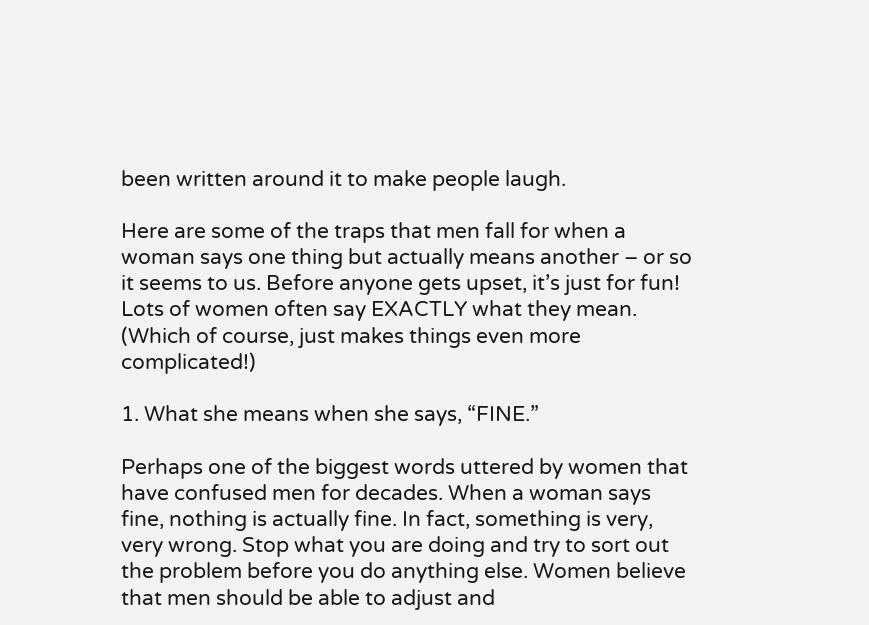been written around it to make people laugh.

Here are some of the traps that men fall for when a woman says one thing but actually means another – or so it seems to us. Before anyone gets upset, it’s just for fun! Lots of women often say EXACTLY what they mean. (Which of course, just makes things even more complicated!)

1. What she means when she says, “FINE.”

Perhaps one of the biggest words uttered by women that have confused men for decades. When a woman says fine, nothing is actually fine. In fact, something is very, very wrong. Stop what you are doing and try to sort out the problem before you do anything else. Women believe that men should be able to adjust and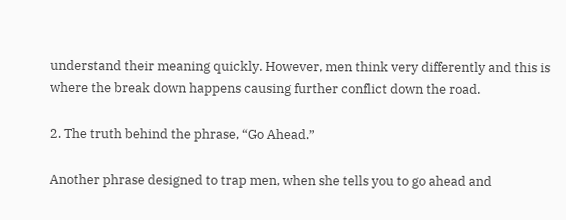understand their meaning quickly. However, men think very differently and this is where the break down happens causing further conflict down the road.

2. The truth behind the phrase, “Go Ahead.”

Another phrase designed to trap men, when she tells you to go ahead and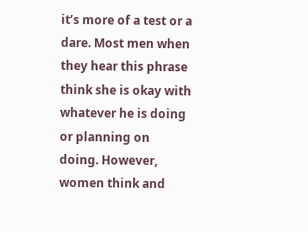it’s more of a test or a dare. Most men when they hear this phrase think she is okay with whatever he is doing or planning on doing. However, women think and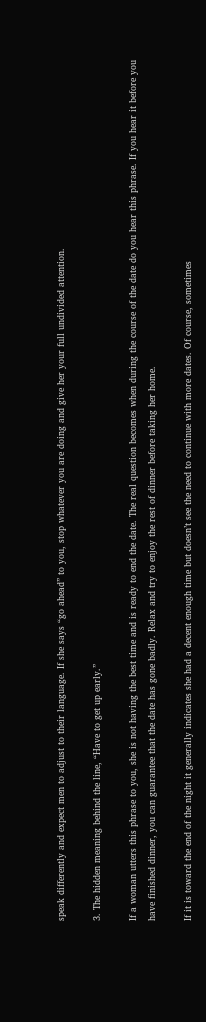speak differently and expect men to adjust to their language. If she says “go ahead” to you, stop whatever you are doing and give her your full undivided attention.

3. The hidden meaning behind the line, “Have to get up early.”

If a woman utters this phrase to you, she is not having the best time and is ready to end the date. The real question becomes when during the course of the date do you hear this phrase. If you hear it before you have finished dinner, you can guarantee that the date has gone badly. Relax and try to enjoy the rest of dinner before taking her home.

If it is toward the end of the night it generally indicates she had a decent enough time but doesn’t see the need to continue with more dates. Of course, sometimes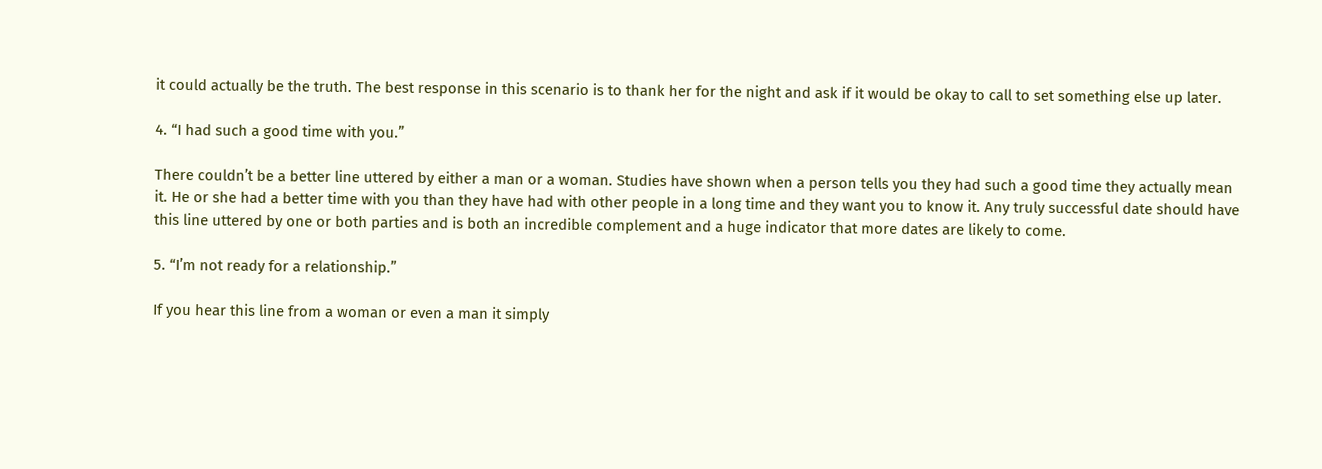it could actually be the truth. The best response in this scenario is to thank her for the night and ask if it would be okay to call to set something else up later.

4. “I had such a good time with you.”

There couldn’t be a better line uttered by either a man or a woman. Studies have shown when a person tells you they had such a good time they actually mean it. He or she had a better time with you than they have had with other people in a long time and they want you to know it. Any truly successful date should have this line uttered by one or both parties and is both an incredible complement and a huge indicator that more dates are likely to come.

5. “I’m not ready for a relationship.”

If you hear this line from a woman or even a man it simply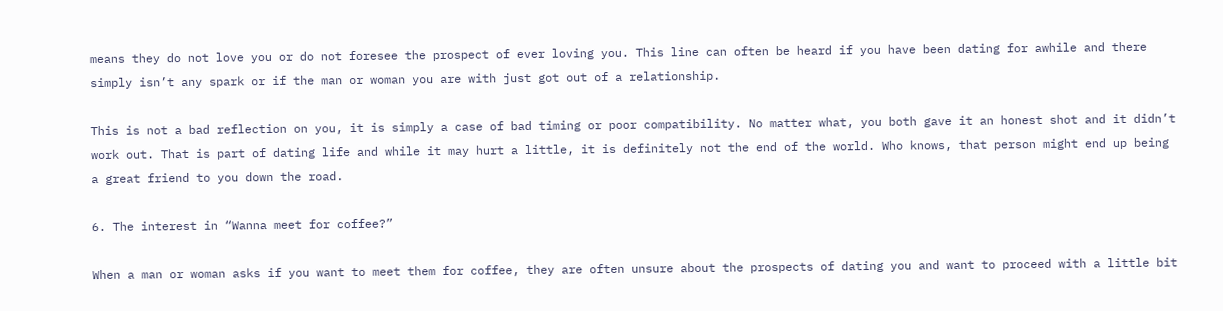means they do not love you or do not foresee the prospect of ever loving you. This line can often be heard if you have been dating for awhile and there simply isn’t any spark or if the man or woman you are with just got out of a relationship.

This is not a bad reflection on you, it is simply a case of bad timing or poor compatibility. No matter what, you both gave it an honest shot and it didn’t work out. That is part of dating life and while it may hurt a little, it is definitely not the end of the world. Who knows, that person might end up being a great friend to you down the road.

6. The interest in “Wanna meet for coffee?”

When a man or woman asks if you want to meet them for coffee, they are often unsure about the prospects of dating you and want to proceed with a little bit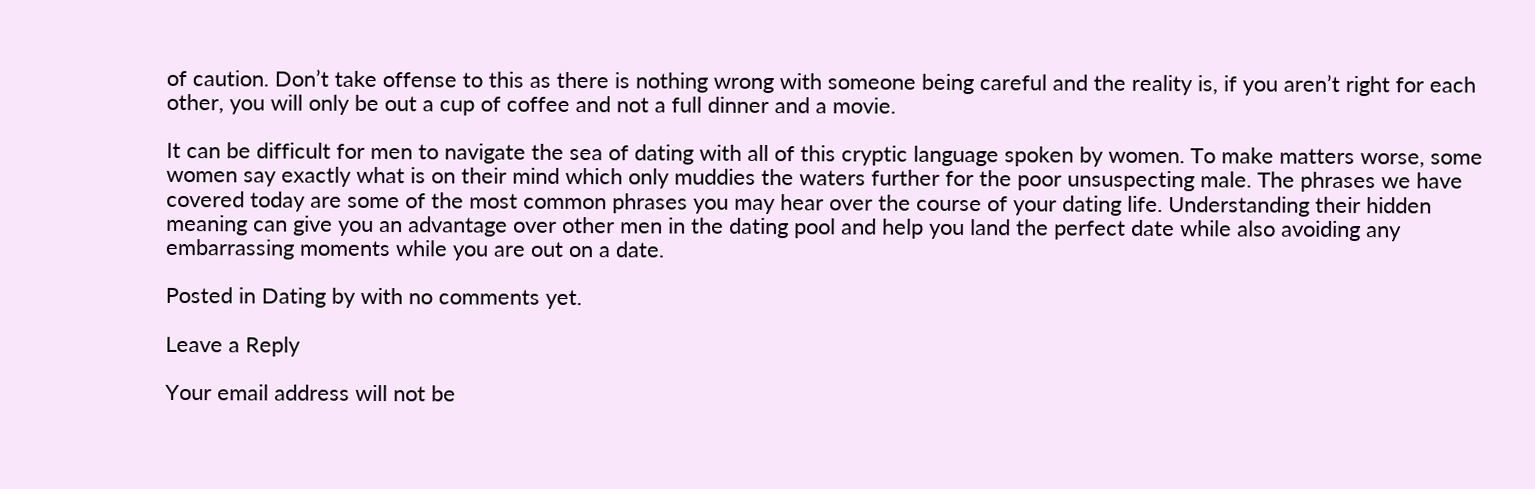of caution. Don’t take offense to this as there is nothing wrong with someone being careful and the reality is, if you aren’t right for each other, you will only be out a cup of coffee and not a full dinner and a movie.

It can be difficult for men to navigate the sea of dating with all of this cryptic language spoken by women. To make matters worse, some women say exactly what is on their mind which only muddies the waters further for the poor unsuspecting male. The phrases we have covered today are some of the most common phrases you may hear over the course of your dating life. Understanding their hidden meaning can give you an advantage over other men in the dating pool and help you land the perfect date while also avoiding any embarrassing moments while you are out on a date.

Posted in Dating by with no comments yet.

Leave a Reply

Your email address will not be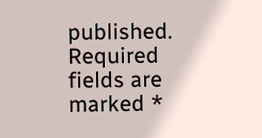published. Required fields are marked *